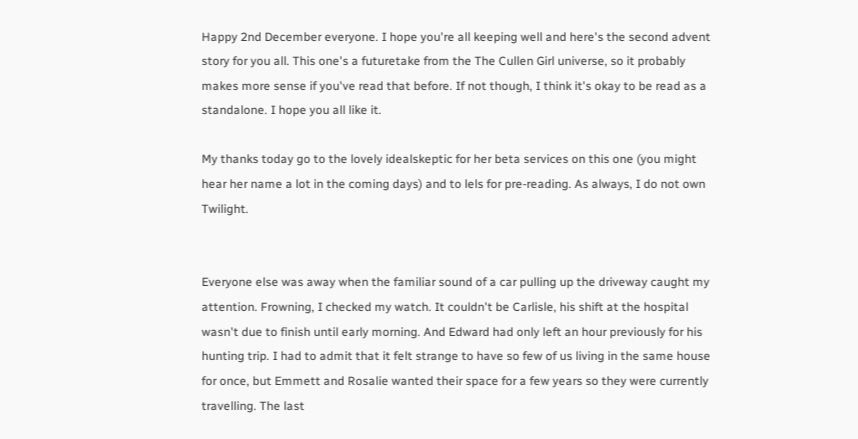Happy 2nd December everyone. I hope you're all keeping well and here's the second advent story for you all. This one's a futuretake from the The Cullen Girl universe, so it probably makes more sense if you've read that before. If not though, I think it's okay to be read as a standalone. I hope you all like it.

My thanks today go to the lovely idealskeptic for her beta services on this one (you might hear her name a lot in the coming days) and to lels for pre-reading. As always, I do not own Twilight.


Everyone else was away when the familiar sound of a car pulling up the driveway caught my attention. Frowning, I checked my watch. It couldn't be Carlisle, his shift at the hospital wasn't due to finish until early morning. And Edward had only left an hour previously for his hunting trip. I had to admit that it felt strange to have so few of us living in the same house for once, but Emmett and Rosalie wanted their space for a few years so they were currently travelling. The last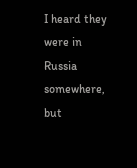I heard they were in Russia somewhere, but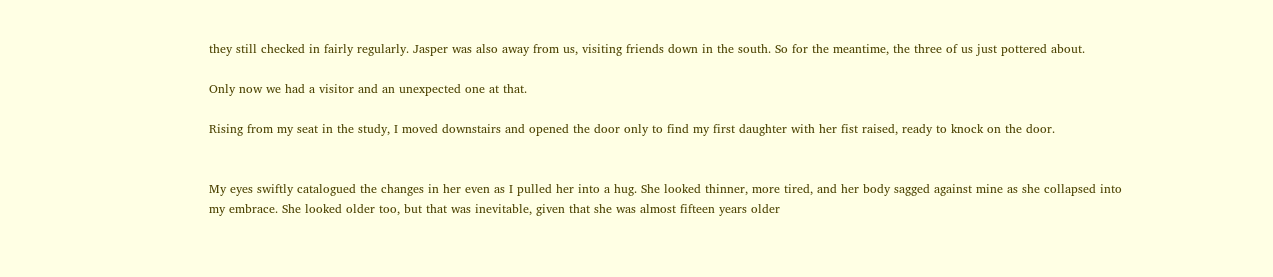they still checked in fairly regularly. Jasper was also away from us, visiting friends down in the south. So for the meantime, the three of us just pottered about.

Only now we had a visitor and an unexpected one at that.

Rising from my seat in the study, I moved downstairs and opened the door only to find my first daughter with her fist raised, ready to knock on the door.


My eyes swiftly catalogued the changes in her even as I pulled her into a hug. She looked thinner, more tired, and her body sagged against mine as she collapsed into my embrace. She looked older too, but that was inevitable, given that she was almost fifteen years older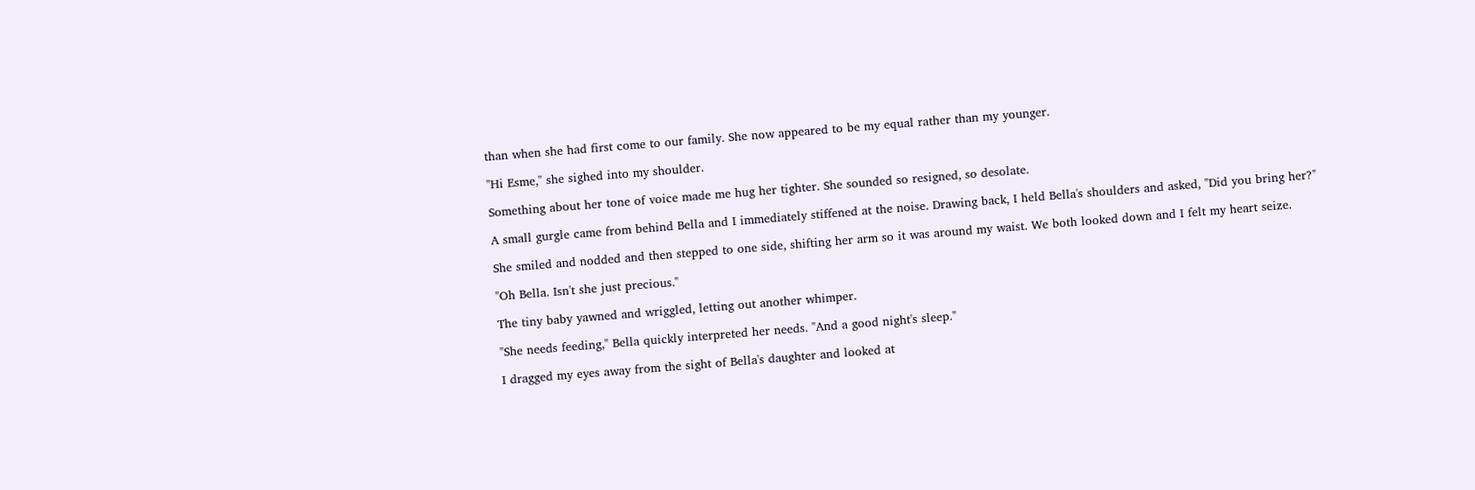than when she had first come to our family. She now appeared to be my equal rather than my younger.

"Hi Esme," she sighed into my shoulder.

Something about her tone of voice made me hug her tighter. She sounded so resigned, so desolate.

A small gurgle came from behind Bella and I immediately stiffened at the noise. Drawing back, I held Bella's shoulders and asked, "Did you bring her?"

She smiled and nodded and then stepped to one side, shifting her arm so it was around my waist. We both looked down and I felt my heart seize.

"Oh Bella. Isn't she just precious."

The tiny baby yawned and wriggled, letting out another whimper.

"She needs feeding," Bella quickly interpreted her needs. "And a good night's sleep."

I dragged my eyes away from the sight of Bella's daughter and looked at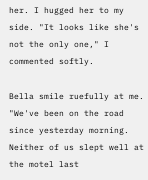her. I hugged her to my side. "It looks like she's not the only one," I commented softly.

Bella smile ruefully at me. "We've been on the road since yesterday morning. Neither of us slept well at the motel last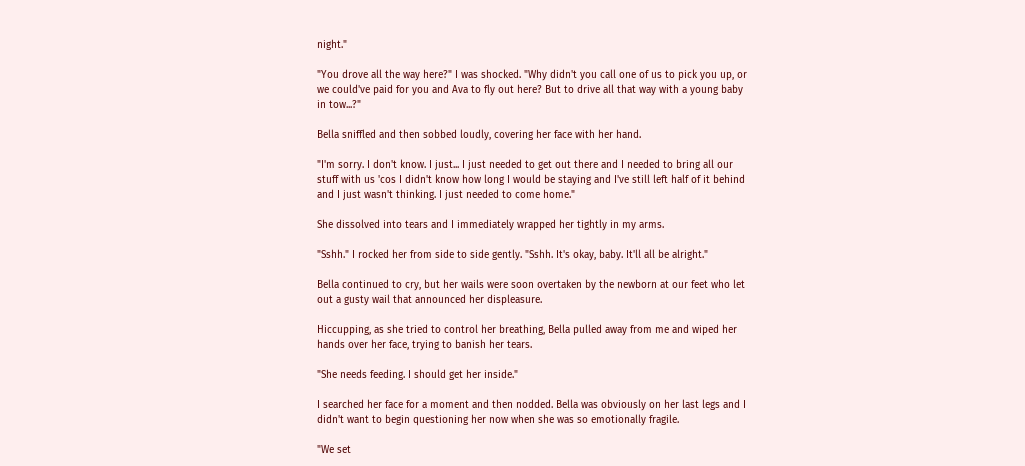night."

"You drove all the way here?" I was shocked. "Why didn't you call one of us to pick you up, or we could've paid for you and Ava to fly out here? But to drive all that way with a young baby in tow...?"

Bella sniffled and then sobbed loudly, covering her face with her hand.

"I'm sorry. I don't know. I just... I just needed to get out there and I needed to bring all our stuff with us 'cos I didn't know how long I would be staying and I've still left half of it behind and I just wasn't thinking. I just needed to come home."

She dissolved into tears and I immediately wrapped her tightly in my arms.

"Sshh." I rocked her from side to side gently. "Sshh. It's okay, baby. It'll all be alright."

Bella continued to cry, but her wails were soon overtaken by the newborn at our feet who let out a gusty wail that announced her displeasure.

Hiccupping, as she tried to control her breathing, Bella pulled away from me and wiped her hands over her face, trying to banish her tears.

"She needs feeding. I should get her inside."

I searched her face for a moment and then nodded. Bella was obviously on her last legs and I didn't want to begin questioning her now when she was so emotionally fragile.

"We set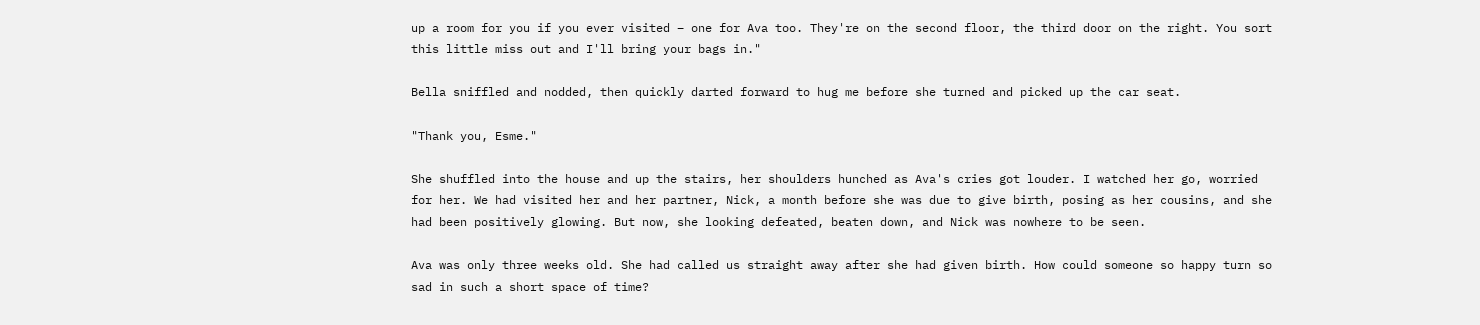up a room for you if you ever visited – one for Ava too. They're on the second floor, the third door on the right. You sort this little miss out and I'll bring your bags in."

Bella sniffled and nodded, then quickly darted forward to hug me before she turned and picked up the car seat.

"Thank you, Esme."

She shuffled into the house and up the stairs, her shoulders hunched as Ava's cries got louder. I watched her go, worried for her. We had visited her and her partner, Nick, a month before she was due to give birth, posing as her cousins, and she had been positively glowing. But now, she looking defeated, beaten down, and Nick was nowhere to be seen.

Ava was only three weeks old. She had called us straight away after she had given birth. How could someone so happy turn so sad in such a short space of time?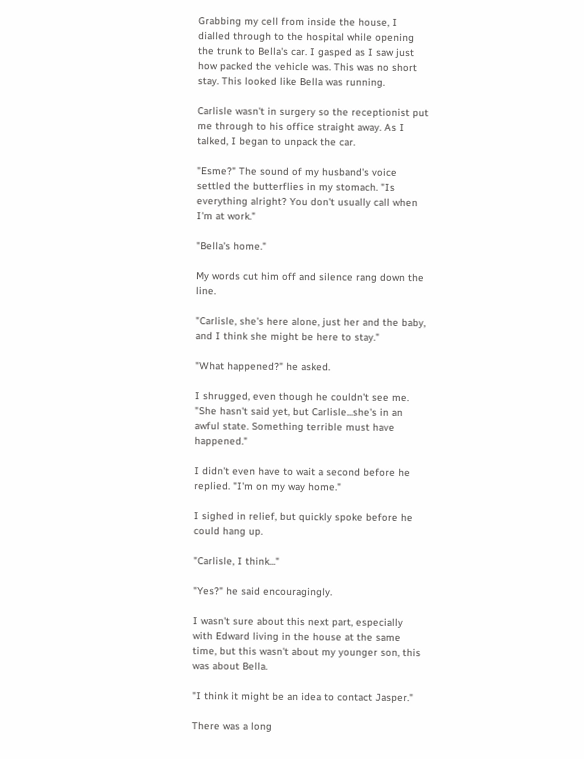Grabbing my cell from inside the house, I dialled through to the hospital while opening the trunk to Bella's car. I gasped as I saw just how packed the vehicle was. This was no short stay. This looked like Bella was running.

Carlisle wasn't in surgery so the receptionist put me through to his office straight away. As I talked, I began to unpack the car.

"Esme?" The sound of my husband's voice settled the butterflies in my stomach. "Is everything alright? You don't usually call when I'm at work."

"Bella's home."

My words cut him off and silence rang down the line.

"Carlisle, she's here alone, just her and the baby, and I think she might be here to stay."

"What happened?" he asked.

I shrugged, even though he couldn't see me. "She hasn't said yet, but Carlisle...she's in an awful state. Something terrible must have happened."

I didn't even have to wait a second before he replied. "I'm on my way home."

I sighed in relief, but quickly spoke before he could hang up.

"Carlisle, I think..."

"Yes?" he said encouragingly.

I wasn't sure about this next part, especially with Edward living in the house at the same time, but this wasn't about my younger son, this was about Bella.

"I think it might be an idea to contact Jasper."

There was a long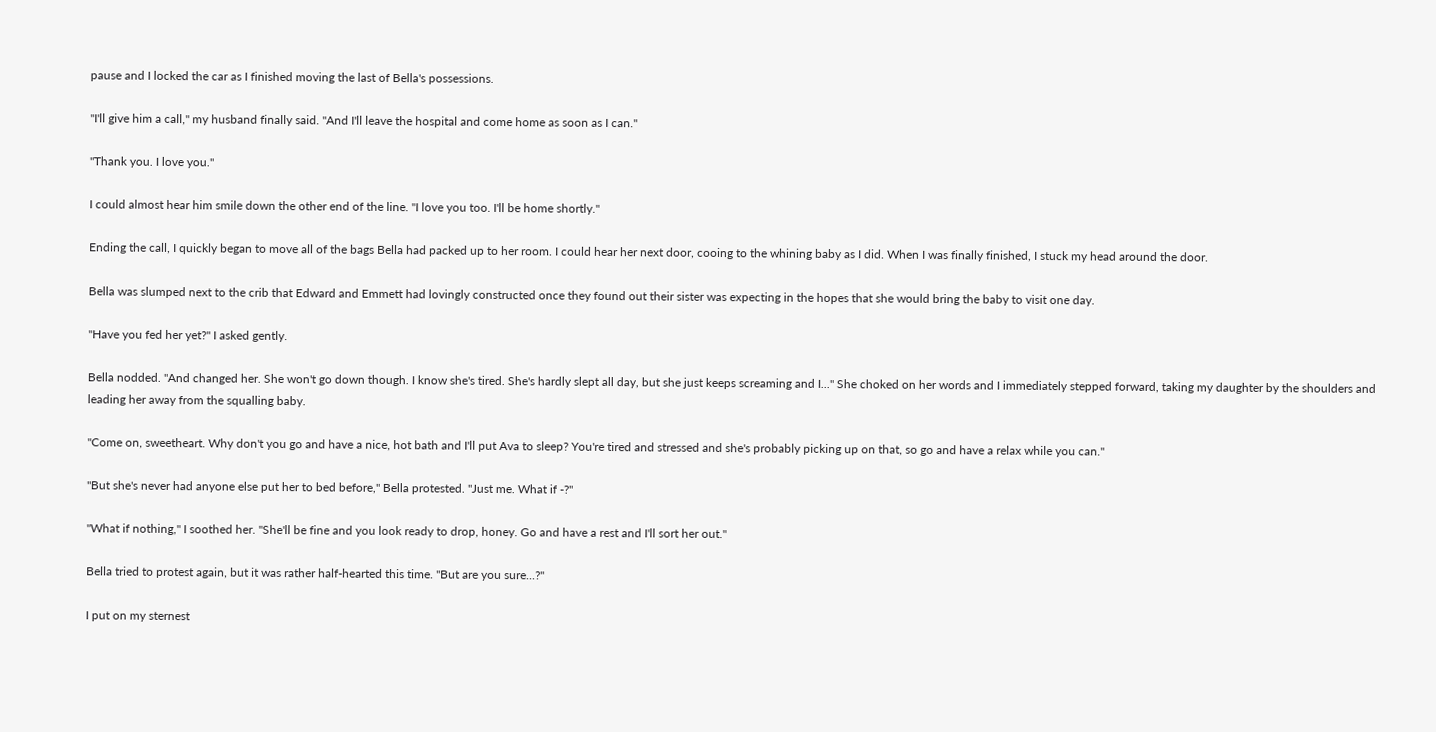pause and I locked the car as I finished moving the last of Bella's possessions.

"I'll give him a call," my husband finally said. "And I'll leave the hospital and come home as soon as I can."

"Thank you. I love you."

I could almost hear him smile down the other end of the line. "I love you too. I'll be home shortly."

Ending the call, I quickly began to move all of the bags Bella had packed up to her room. I could hear her next door, cooing to the whining baby as I did. When I was finally finished, I stuck my head around the door.

Bella was slumped next to the crib that Edward and Emmett had lovingly constructed once they found out their sister was expecting in the hopes that she would bring the baby to visit one day.

"Have you fed her yet?" I asked gently.

Bella nodded. "And changed her. She won't go down though. I know she's tired. She's hardly slept all day, but she just keeps screaming and I..." She choked on her words and I immediately stepped forward, taking my daughter by the shoulders and leading her away from the squalling baby.

"Come on, sweetheart. Why don't you go and have a nice, hot bath and I'll put Ava to sleep? You're tired and stressed and she's probably picking up on that, so go and have a relax while you can."

"But she's never had anyone else put her to bed before," Bella protested. "Just me. What if -?"

"What if nothing," I soothed her. "She'll be fine and you look ready to drop, honey. Go and have a rest and I'll sort her out."

Bella tried to protest again, but it was rather half-hearted this time. "But are you sure...?"

I put on my sternest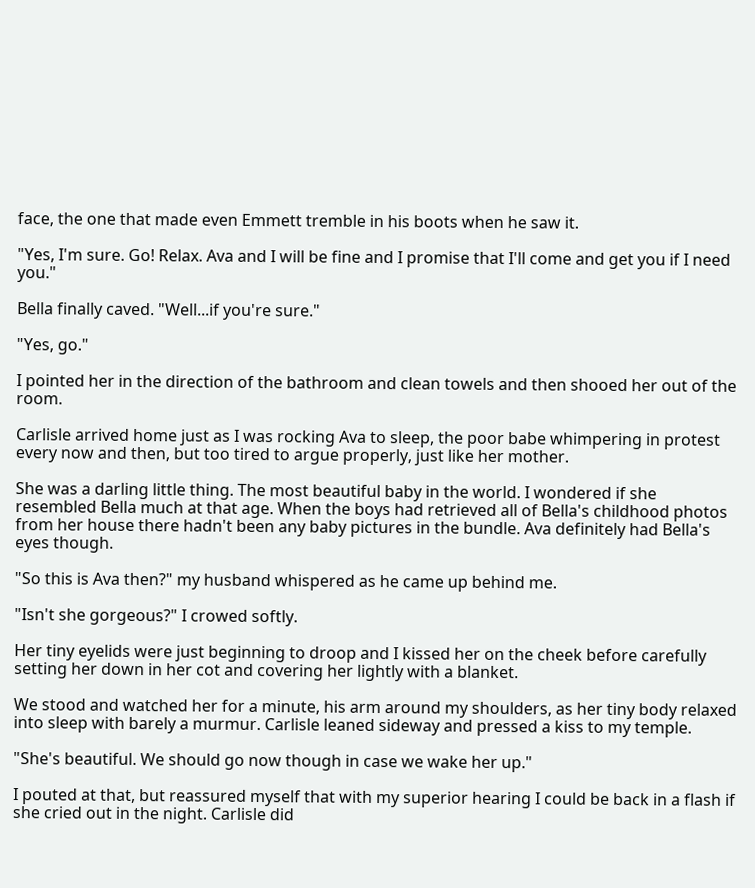face, the one that made even Emmett tremble in his boots when he saw it.

"Yes, I'm sure. Go! Relax. Ava and I will be fine and I promise that I'll come and get you if I need you."

Bella finally caved. "Well...if you're sure."

"Yes, go."

I pointed her in the direction of the bathroom and clean towels and then shooed her out of the room.

Carlisle arrived home just as I was rocking Ava to sleep, the poor babe whimpering in protest every now and then, but too tired to argue properly, just like her mother.

She was a darling little thing. The most beautiful baby in the world. I wondered if she resembled Bella much at that age. When the boys had retrieved all of Bella's childhood photos from her house there hadn't been any baby pictures in the bundle. Ava definitely had Bella's eyes though.

"So this is Ava then?" my husband whispered as he came up behind me.

"Isn't she gorgeous?" I crowed softly.

Her tiny eyelids were just beginning to droop and I kissed her on the cheek before carefully setting her down in her cot and covering her lightly with a blanket.

We stood and watched her for a minute, his arm around my shoulders, as her tiny body relaxed into sleep with barely a murmur. Carlisle leaned sideway and pressed a kiss to my temple.

"She's beautiful. We should go now though in case we wake her up."

I pouted at that, but reassured myself that with my superior hearing I could be back in a flash if she cried out in the night. Carlisle did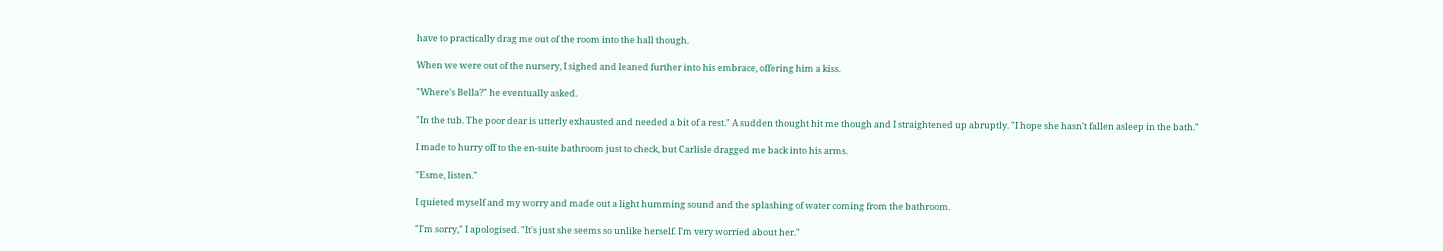have to practically drag me out of the room into the hall though.

When we were out of the nursery, I sighed and leaned further into his embrace, offering him a kiss.

"Where's Bella?" he eventually asked.

"In the tub. The poor dear is utterly exhausted and needed a bit of a rest." A sudden thought hit me though and I straightened up abruptly. "I hope she hasn't fallen asleep in the bath."

I made to hurry off to the en-suite bathroom just to check, but Carlisle dragged me back into his arms.

"Esme, listen."

I quieted myself and my worry and made out a light humming sound and the splashing of water coming from the bathroom.

"I'm sorry," I apologised. "It's just she seems so unlike herself. I'm very worried about her."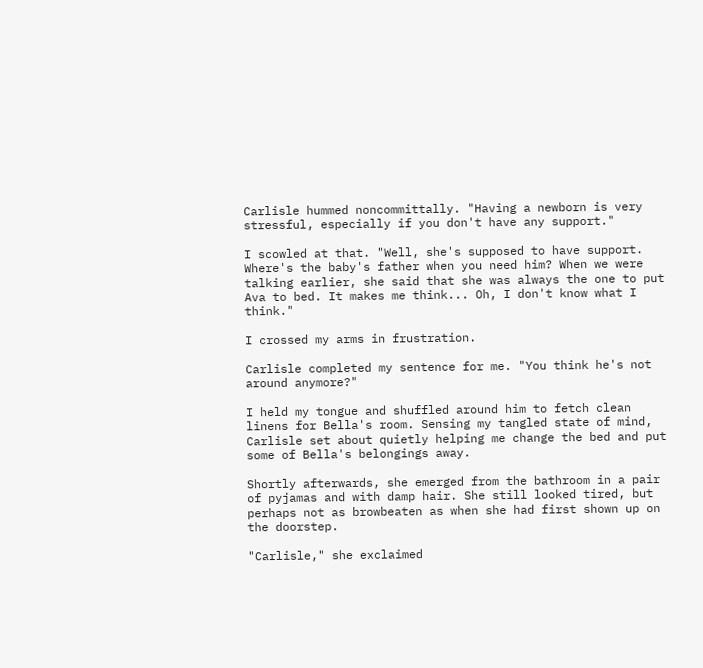Carlisle hummed noncommittally. "Having a newborn is very stressful, especially if you don't have any support."

I scowled at that. "Well, she's supposed to have support. Where's the baby's father when you need him? When we were talking earlier, she said that she was always the one to put Ava to bed. It makes me think... Oh, I don't know what I think."

I crossed my arms in frustration.

Carlisle completed my sentence for me. "You think he's not around anymore?"

I held my tongue and shuffled around him to fetch clean linens for Bella's room. Sensing my tangled state of mind, Carlisle set about quietly helping me change the bed and put some of Bella's belongings away.

Shortly afterwards, she emerged from the bathroom in a pair of pyjamas and with damp hair. She still looked tired, but perhaps not as browbeaten as when she had first shown up on the doorstep.

"Carlisle," she exclaimed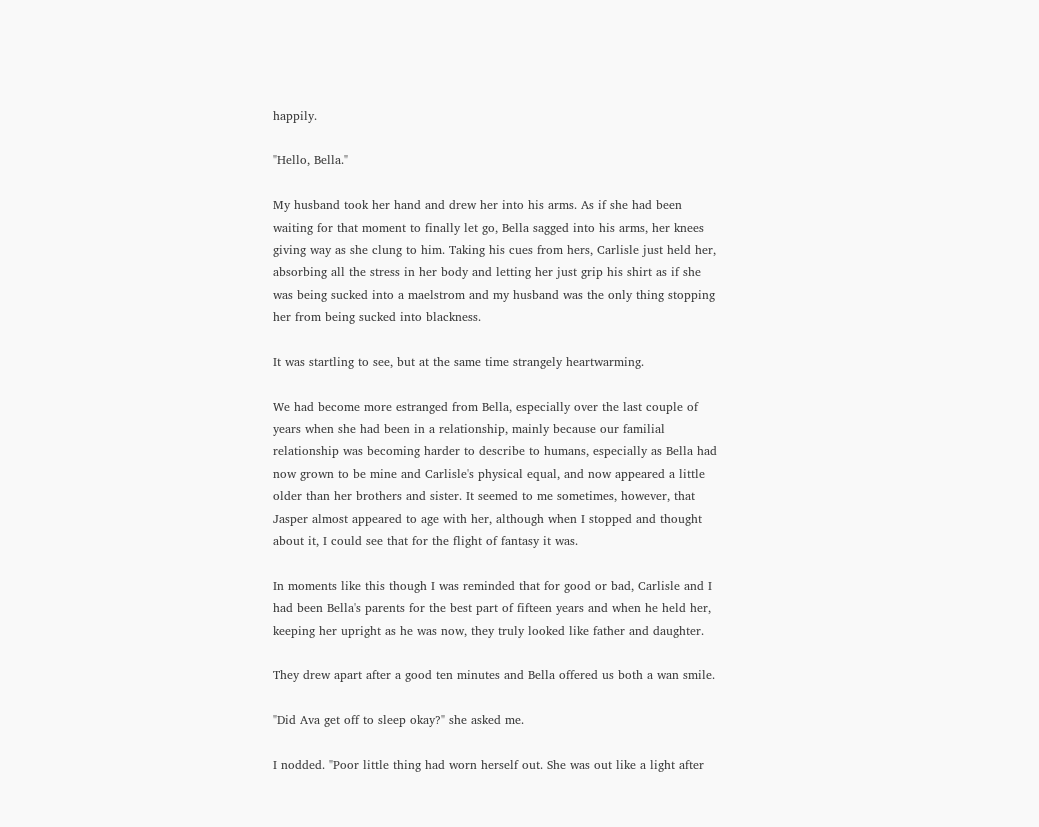happily.

"Hello, Bella."

My husband took her hand and drew her into his arms. As if she had been waiting for that moment to finally let go, Bella sagged into his arms, her knees giving way as she clung to him. Taking his cues from hers, Carlisle just held her, absorbing all the stress in her body and letting her just grip his shirt as if she was being sucked into a maelstrom and my husband was the only thing stopping her from being sucked into blackness.

It was startling to see, but at the same time strangely heartwarming.

We had become more estranged from Bella, especially over the last couple of years when she had been in a relationship, mainly because our familial relationship was becoming harder to describe to humans, especially as Bella had now grown to be mine and Carlisle's physical equal, and now appeared a little older than her brothers and sister. It seemed to me sometimes, however, that Jasper almost appeared to age with her, although when I stopped and thought about it, I could see that for the flight of fantasy it was.

In moments like this though I was reminded that for good or bad, Carlisle and I had been Bella's parents for the best part of fifteen years and when he held her, keeping her upright as he was now, they truly looked like father and daughter.

They drew apart after a good ten minutes and Bella offered us both a wan smile.

"Did Ava get off to sleep okay?" she asked me.

I nodded. "Poor little thing had worn herself out. She was out like a light after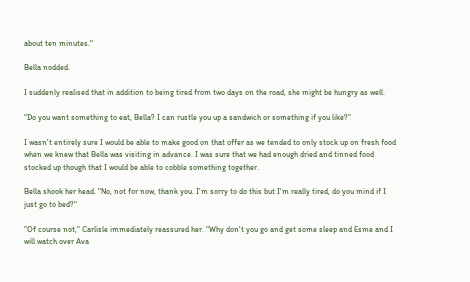about ten minutes."

Bella nodded.

I suddenly realised that in addition to being tired from two days on the road, she might be hungry as well.

"Do you want something to eat, Bella? I can rustle you up a sandwich or something if you like?"

I wasn't entirely sure I would be able to make good on that offer as we tended to only stock up on fresh food when we knew that Bella was visiting in advance. I was sure that we had enough dried and tinned food stocked up though that I would be able to cobble something together.

Bella shook her head. "No, not for now, thank you. I'm sorry to do this but I'm really tired, do you mind if I just go to bed?"

"Of course not," Carlisle immediately reassured her. "Why don't you go and get some sleep and Esme and I will watch over Ava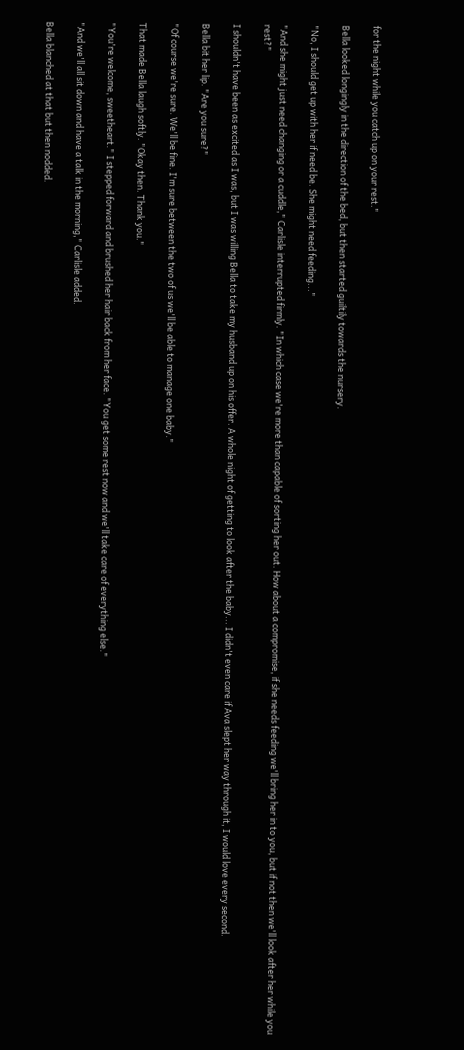for the night while you catch up on your rest."

Bella looked longingly in the direction of the bed, but then started guiltily towards the nursery.

"No, I should get up with her if need be. She might need feeding..."

"And she might just need changing or a cuddle," Carlisle interrupted firmly. "In which case we're more than capable of sorting her out. How about a compromise, if she needs feeding we'll bring her in to you, but if not then we'll look after her while you rest?"

I shouldn't have been as excited as I was, but I was willing Bella to take my husband up on his offer. A whole night of getting to look after the baby... I didn't even care if Ava slept her way through it, I would love every second.

Bella bit her lip. "Are you sure?"

"Of course we're sure. We'll be fine. I'm sure between the two of us we'll be able to manage one baby."

That made Bella laugh softly. "Okay then. Thank you."

"You're welcome, sweetheart." I stepped forward and brushed her hair back from her face. "You get some rest now and we'll take care of everything else."

"And we'll all sit down and have a talk in the morning," Carlisle added.

Bella blanched at that but then nodded.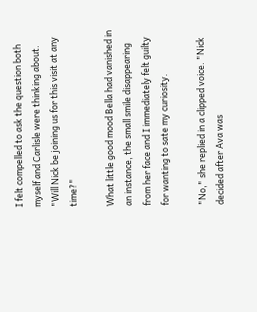I felt compelled to ask the question both myself and Carlisle were thinking about. "Will Nick be joining us for this visit at any time?"

What little good mood Bella had vanished in an instance, the small smile disappearing from her face and I immediately felt guilty for wanting to sate my curiosity.

"No," she replied in a clipped voice. "Nick decided after Ava was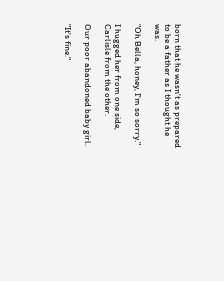born that he wasn't as prepared to be a father as I thought he was.

"Oh Bella, honey, I'm so sorry."

I hugged her from one side, Carlisle from the other.

Our poor abandoned baby girl.

"It's fine."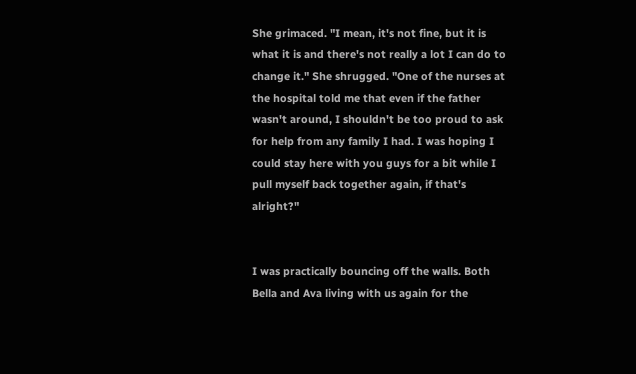She grimaced. "I mean, it's not fine, but it is what it is and there's not really a lot I can do to change it." She shrugged. "One of the nurses at the hospital told me that even if the father wasn't around, I shouldn't be too proud to ask for help from any family I had. I was hoping I could stay here with you guys for a bit while I pull myself back together again, if that's alright?"


I was practically bouncing off the walls. Both Bella and Ava living with us again for the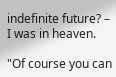indefinite future? – I was in heaven.

"Of course you can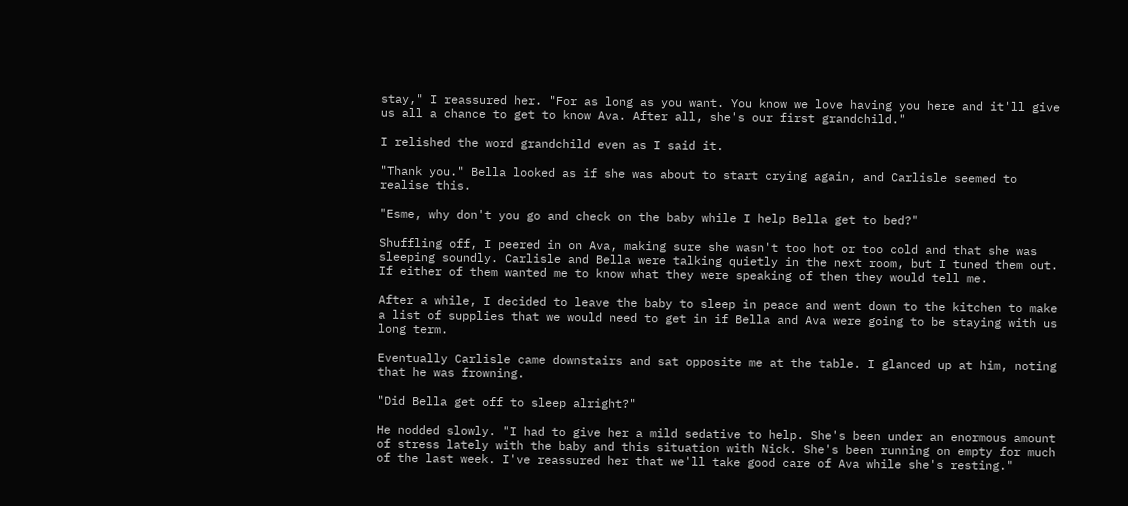stay," I reassured her. "For as long as you want. You know we love having you here and it'll give us all a chance to get to know Ava. After all, she's our first grandchild."

I relished the word grandchild even as I said it.

"Thank you." Bella looked as if she was about to start crying again, and Carlisle seemed to realise this.

"Esme, why don't you go and check on the baby while I help Bella get to bed?"

Shuffling off, I peered in on Ava, making sure she wasn't too hot or too cold and that she was sleeping soundly. Carlisle and Bella were talking quietly in the next room, but I tuned them out. If either of them wanted me to know what they were speaking of then they would tell me.

After a while, I decided to leave the baby to sleep in peace and went down to the kitchen to make a list of supplies that we would need to get in if Bella and Ava were going to be staying with us long term.

Eventually Carlisle came downstairs and sat opposite me at the table. I glanced up at him, noting that he was frowning.

"Did Bella get off to sleep alright?"

He nodded slowly. "I had to give her a mild sedative to help. She's been under an enormous amount of stress lately with the baby and this situation with Nick. She's been running on empty for much of the last week. I've reassured her that we'll take good care of Ava while she's resting."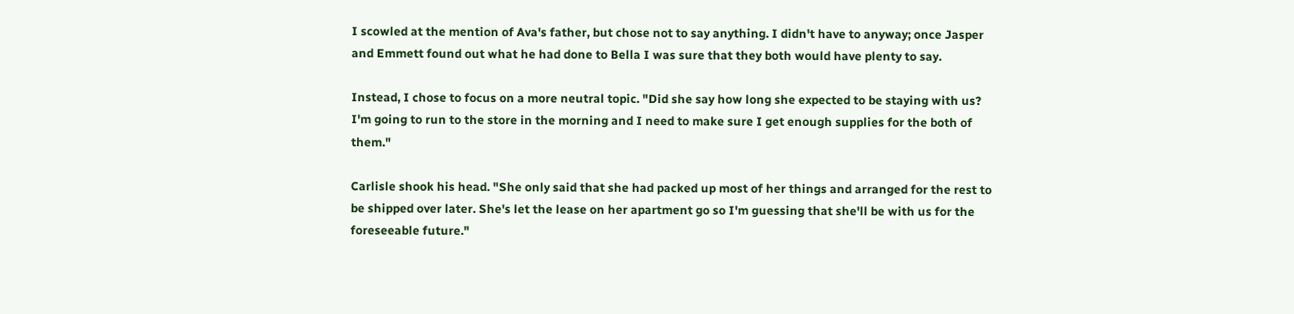I scowled at the mention of Ava's father, but chose not to say anything. I didn't have to anyway; once Jasper and Emmett found out what he had done to Bella I was sure that they both would have plenty to say.

Instead, I chose to focus on a more neutral topic. "Did she say how long she expected to be staying with us? I'm going to run to the store in the morning and I need to make sure I get enough supplies for the both of them."

Carlisle shook his head. "She only said that she had packed up most of her things and arranged for the rest to be shipped over later. She's let the lease on her apartment go so I'm guessing that she'll be with us for the foreseeable future."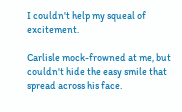I couldn't help my squeal of excitement.

Carlisle mock-frowned at me, but couldn't hide the easy smile that spread across his face.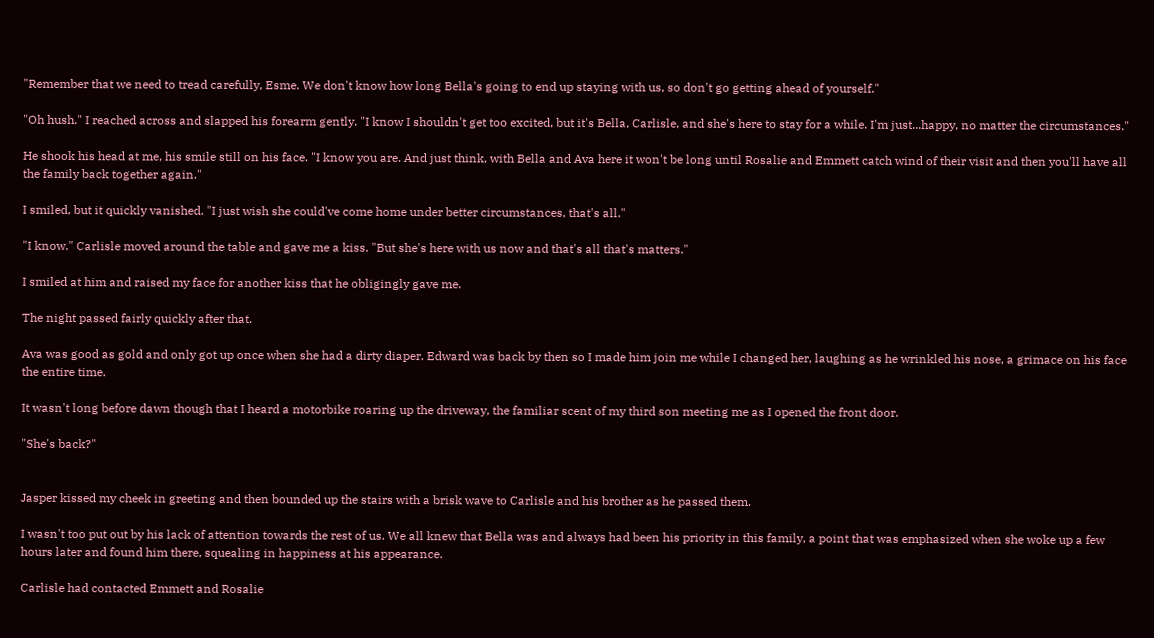"Remember that we need to tread carefully, Esme. We don't know how long Bella's going to end up staying with us, so don't go getting ahead of yourself."

"Oh hush." I reached across and slapped his forearm gently. "I know I shouldn't get too excited, but it's Bella, Carlisle, and she's here to stay for a while. I'm just...happy, no matter the circumstances."

He shook his head at me, his smile still on his face. "I know you are. And just think, with Bella and Ava here it won't be long until Rosalie and Emmett catch wind of their visit and then you'll have all the family back together again."

I smiled, but it quickly vanished. "I just wish she could've come home under better circumstances, that's all."

"I know." Carlisle moved around the table and gave me a kiss. "But she's here with us now and that's all that's matters."

I smiled at him and raised my face for another kiss that he obligingly gave me.

The night passed fairly quickly after that.

Ava was good as gold and only got up once when she had a dirty diaper. Edward was back by then so I made him join me while I changed her, laughing as he wrinkled his nose, a grimace on his face the entire time.

It wasn't long before dawn though that I heard a motorbike roaring up the driveway, the familiar scent of my third son meeting me as I opened the front door.

"She's back?"


Jasper kissed my cheek in greeting and then bounded up the stairs with a brisk wave to Carlisle and his brother as he passed them.

I wasn't too put out by his lack of attention towards the rest of us. We all knew that Bella was and always had been his priority in this family, a point that was emphasized when she woke up a few hours later and found him there, squealing in happiness at his appearance.

Carlisle had contacted Emmett and Rosalie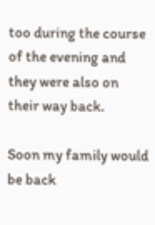too during the course of the evening and they were also on their way back.

Soon my family would be back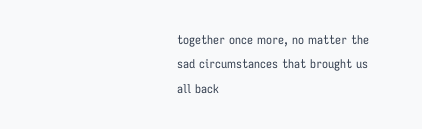together once more, no matter the sad circumstances that brought us all back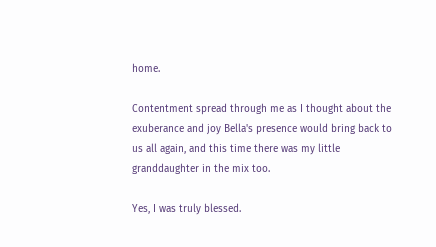home.

Contentment spread through me as I thought about the exuberance and joy Bella's presence would bring back to us all again, and this time there was my little granddaughter in the mix too.

Yes, I was truly blessed.